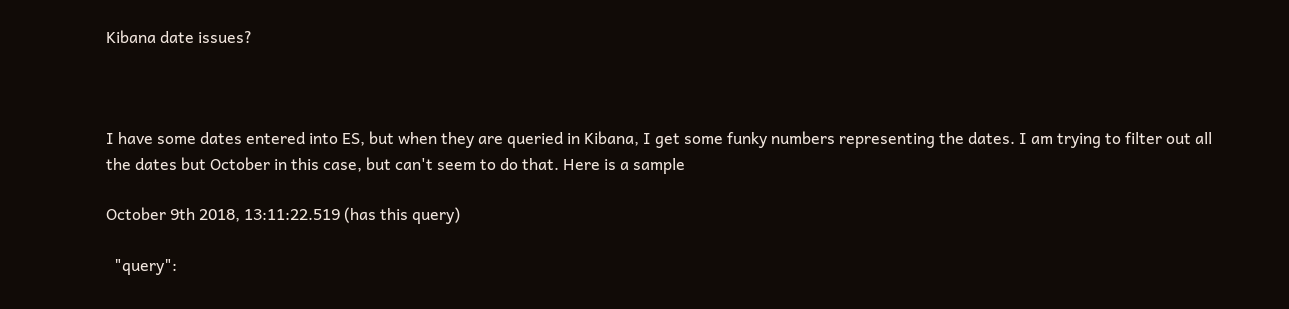Kibana date issues?



I have some dates entered into ES, but when they are queried in Kibana, I get some funky numbers representing the dates. I am trying to filter out all the dates but October in this case, but can't seem to do that. Here is a sample

October 9th 2018, 13:11:22.519 (has this query)

  "query":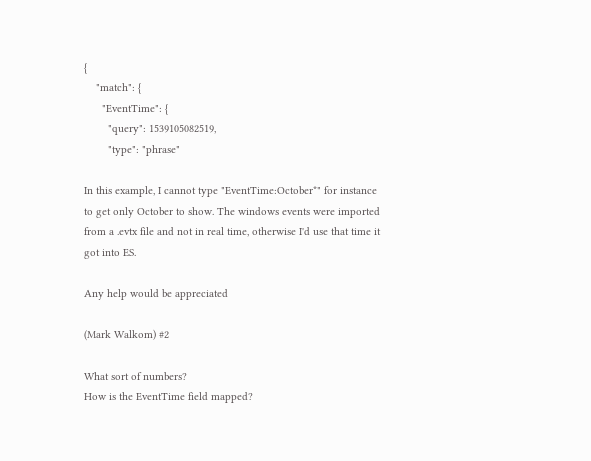{
    "match": {
      "EventTime": {
        "query": 1539105082519,
        "type": "phrase"

In this example, I cannot type "EventTime:October*" for instance to get only October to show. The windows events were imported from a .evtx file and not in real time, otherwise I'd use that time it got into ES.

Any help would be appreciated

(Mark Walkom) #2

What sort of numbers?
How is the EventTime field mapped?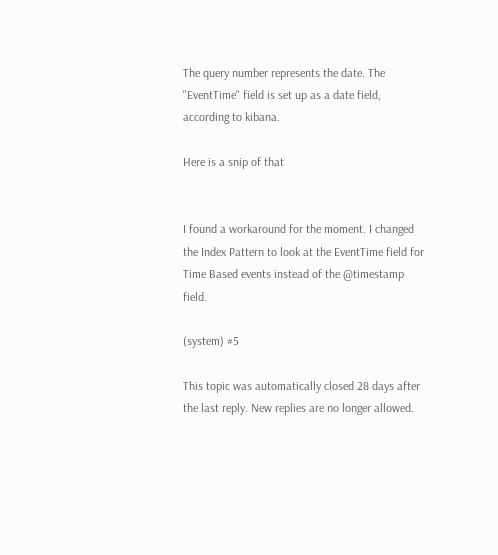The query number represents the date. The "EventTime" field is set up as a date field, according to kibana.

Here is a snip of that


I found a workaround for the moment. I changed the Index Pattern to look at the EventTime field for Time Based events instead of the @timestamp field.

(system) #5

This topic was automatically closed 28 days after the last reply. New replies are no longer allowed.